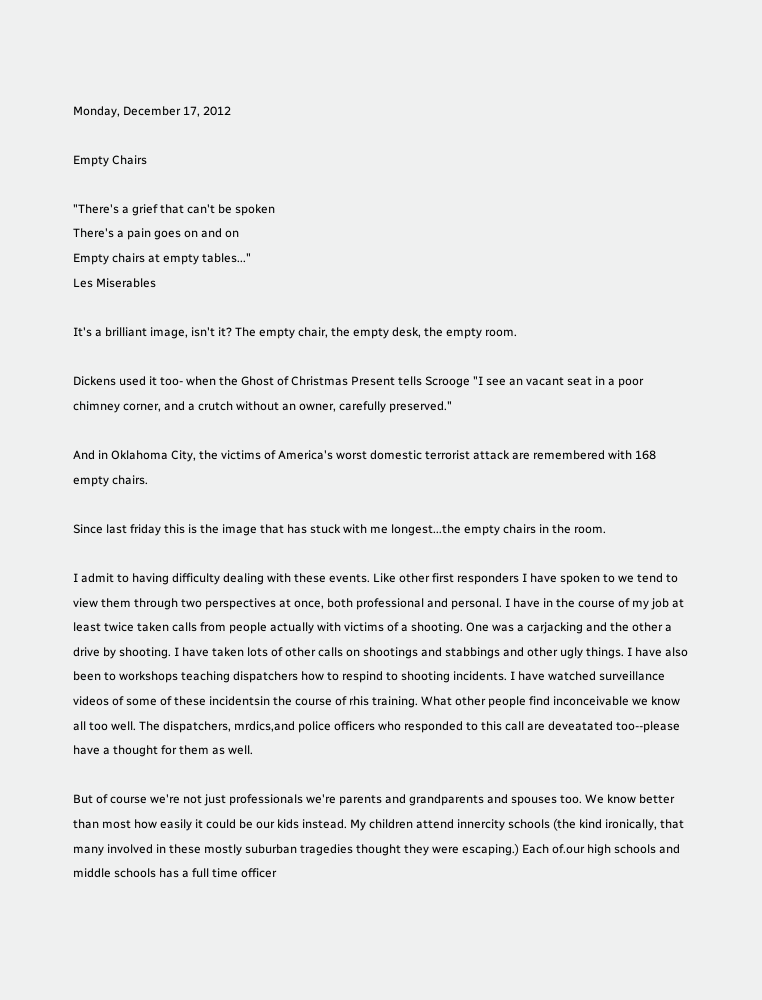Monday, December 17, 2012

Empty Chairs

"There's a grief that can't be spoken
There's a pain goes on and on
Empty chairs at empty tables..."
Les Miserables

It's a brilliant image, isn't it? The empty chair, the empty desk, the empty room.

Dickens used it too- when the Ghost of Christmas Present tells Scrooge "I see an vacant seat in a poor chimney corner, and a crutch without an owner, carefully preserved."

And in Oklahoma City, the victims of America's worst domestic terrorist attack are remembered with 168 empty chairs.

Since last friday this is the image that has stuck with me longest...the empty chairs in the room.

I admit to having difficulty dealing with these events. Like other first responders I have spoken to we tend to view them through two perspectives at once, both professional and personal. I have in the course of my job at least twice taken calls from people actually with victims of a shooting. One was a carjacking and the other a drive by shooting. I have taken lots of other calls on shootings and stabbings and other ugly things. I have also been to workshops teaching dispatchers how to respind to shooting incidents. I have watched surveillance videos of some of these incidentsin the course of rhis training. What other people find inconceivable we know all too well. The dispatchers, mrdics,and police officers who responded to this call are deveatated too--please have a thought for them as well.

But of course we're not just professionals we're parents and grandparents and spouses too. We know better than most how easily it could be our kids instead. My children attend innercity schools (the kind ironically, that many involved in these mostly suburban tragedies thought they were escaping.) Each of.our high schools and middle schools has a full time officer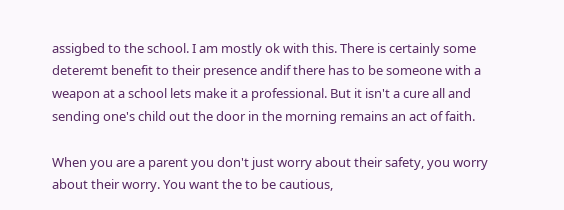assigbed to the school. I am mostly ok with this. There is certainly some deteremt benefit to their presence andif there has to be someone with a weapon at a school lets make it a professional. But it isn't a cure all and sending one's child out the door in the morning remains an act of faith.

When you are a parent you don't just worry about their safety, you worry about their worry. You want the to be cautious,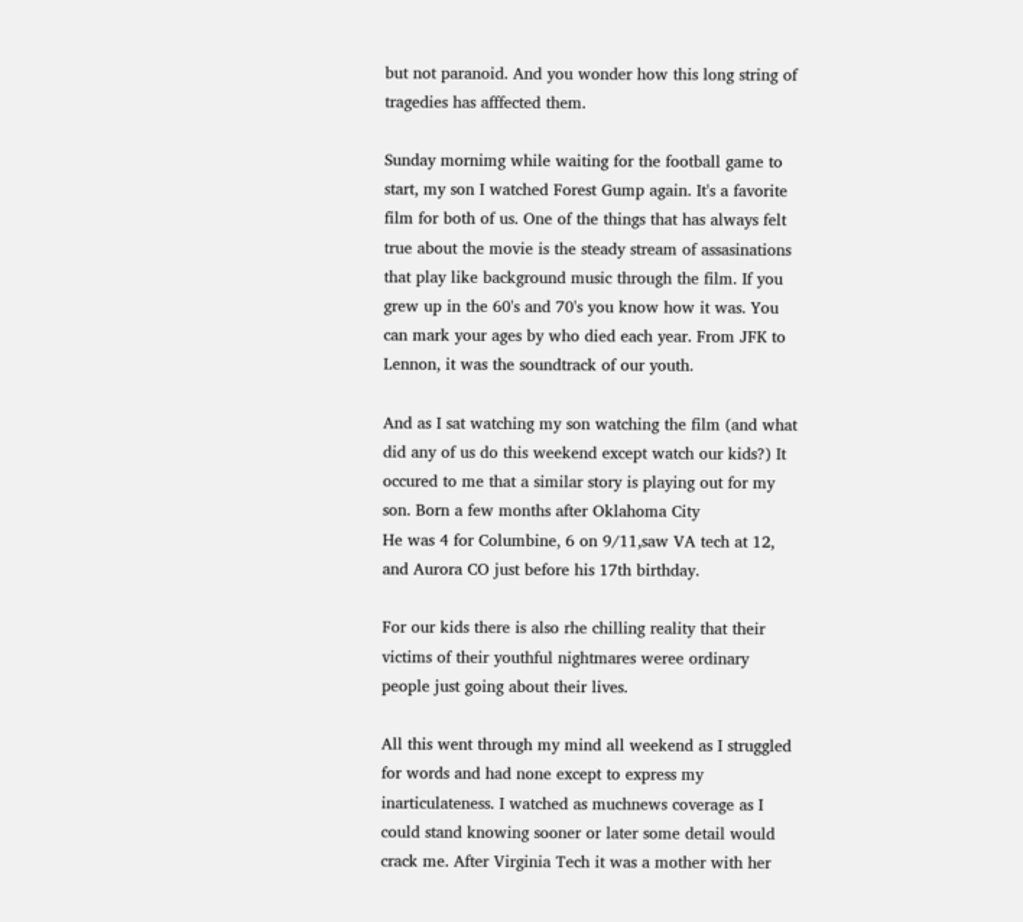but not paranoid. And you wonder how this long string of tragedies has afffected them.

Sunday mornimg while waiting for the football game to start, my son I watched Forest Gump again. It's a favorite film for both of us. One of the things that has always felt true about the movie is the steady stream of assasinations that play like background music through the film. If you grew up in the 60's and 70's you know how it was. You can mark your ages by who died each year. From JFK to Lennon, it was the soundtrack of our youth.

And as I sat watching my son watching the film (and what did any of us do this weekend except watch our kids?) It occured to me that a similar story is playing out for my son. Born a few months after Oklahoma City
He was 4 for Columbine, 6 on 9/11,saw VA tech at 12, and Aurora CO just before his 17th birthday.

For our kids there is also rhe chilling reality that their victims of their youthful nightmares weree ordinary people just going about their lives.

All this went through my mind all weekend as I struggled for words and had none except to express my inarticulateness. I watched as muchnews coverage as I could stand knowing sooner or later some detail would crack me. After Virginia Tech it was a mother with her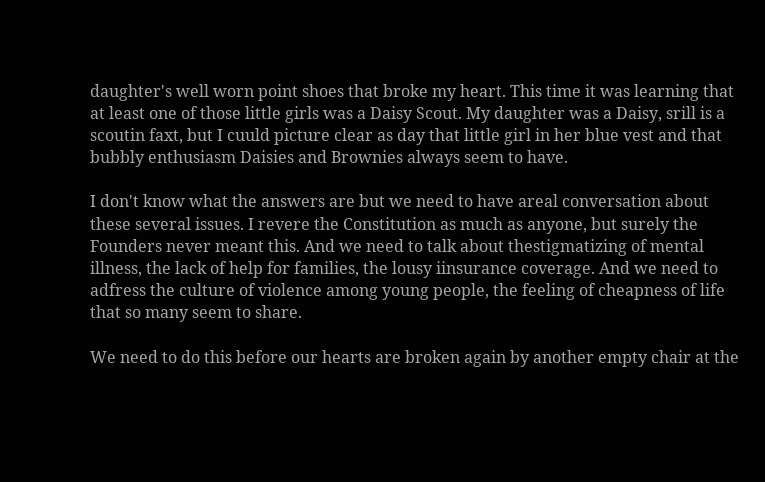daughter's well worn point shoes that broke my heart. This time it was learning that at least one of those little girls was a Daisy Scout. My daughter was a Daisy, srill is a scoutin faxt, but I cuuld picture clear as day that little girl in her blue vest and that bubbly enthusiasm Daisies and Brownies always seem to have.

I don't know what the answers are but we need to have areal conversation about these several issues. I revere the Constitution as much as anyone, but surely the Founders never meant this. And we need to talk about thestigmatizing of mental illness, the lack of help for families, the lousy iinsurance coverage. And we need to adfress the culture of violence among young people, the feeling of cheapness of life that so many seem to share.

We need to do this before our hearts are broken again by another empty chair at the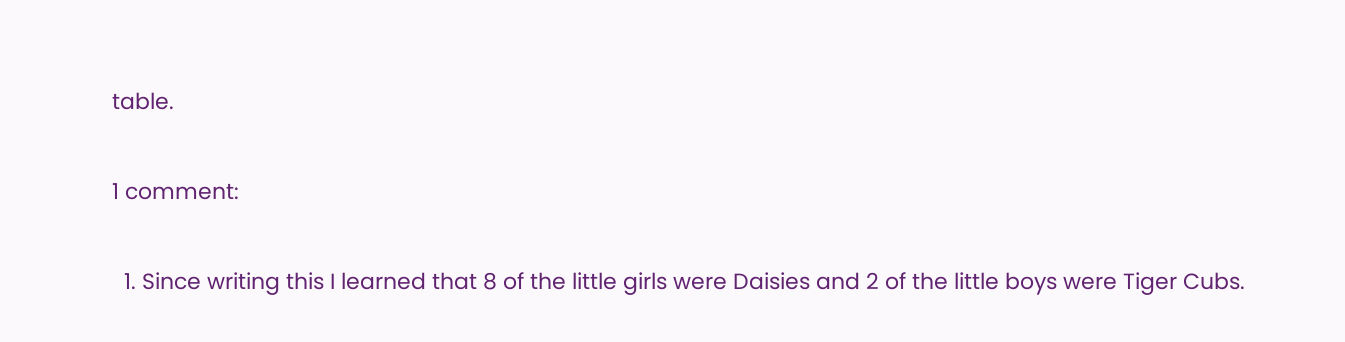table.

1 comment:

  1. Since writing this I learned that 8 of the little girls were Daisies and 2 of the little boys were Tiger Cubs.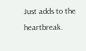Just adds to the heartbreak.